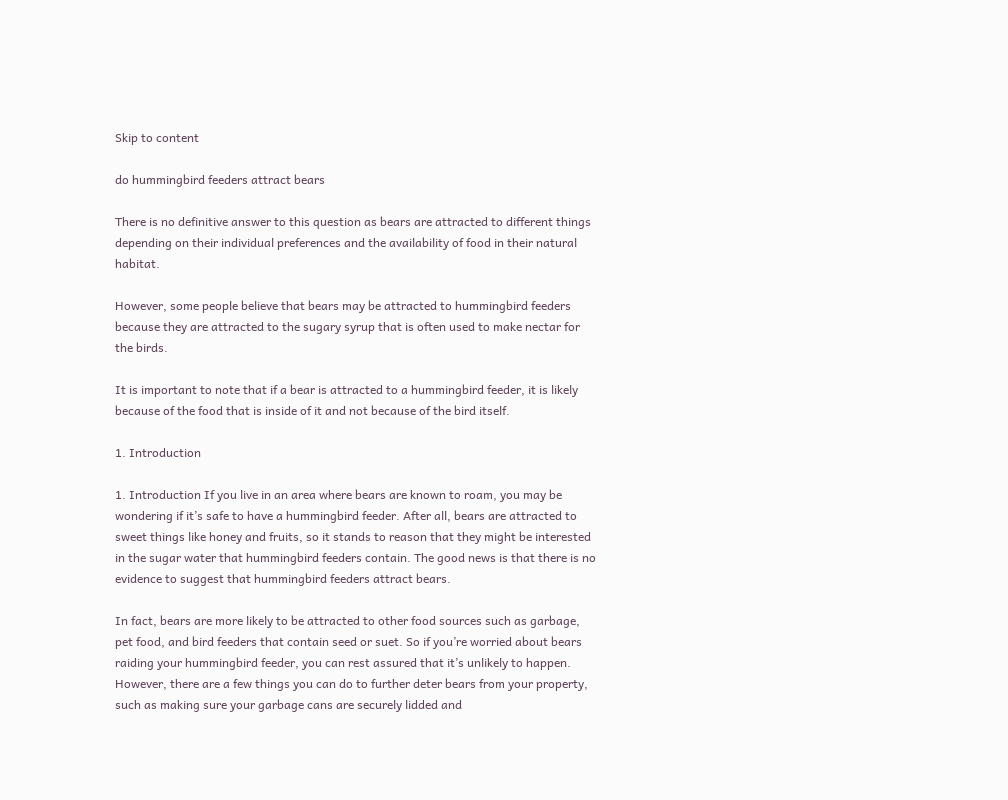Skip to content

do hummingbird feeders attract bears

There is no definitive answer to this question as bears are attracted to different things depending on their individual preferences and the availability of food in their natural habitat.

However, some people believe that bears may be attracted to hummingbird feeders because they are attracted to the sugary syrup that is often used to make nectar for the birds.

It is important to note that if a bear is attracted to a hummingbird feeder, it is likely because of the food that is inside of it and not because of the bird itself.

1. Introduction

1. Introduction If you live in an area where bears are known to roam, you may be wondering if it’s safe to have a hummingbird feeder. After all, bears are attracted to sweet things like honey and fruits, so it stands to reason that they might be interested in the sugar water that hummingbird feeders contain. The good news is that there is no evidence to suggest that hummingbird feeders attract bears.

In fact, bears are more likely to be attracted to other food sources such as garbage, pet food, and bird feeders that contain seed or suet. So if you’re worried about bears raiding your hummingbird feeder, you can rest assured that it’s unlikely to happen. However, there are a few things you can do to further deter bears from your property, such as making sure your garbage cans are securely lidded and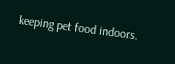keeping pet food indoors.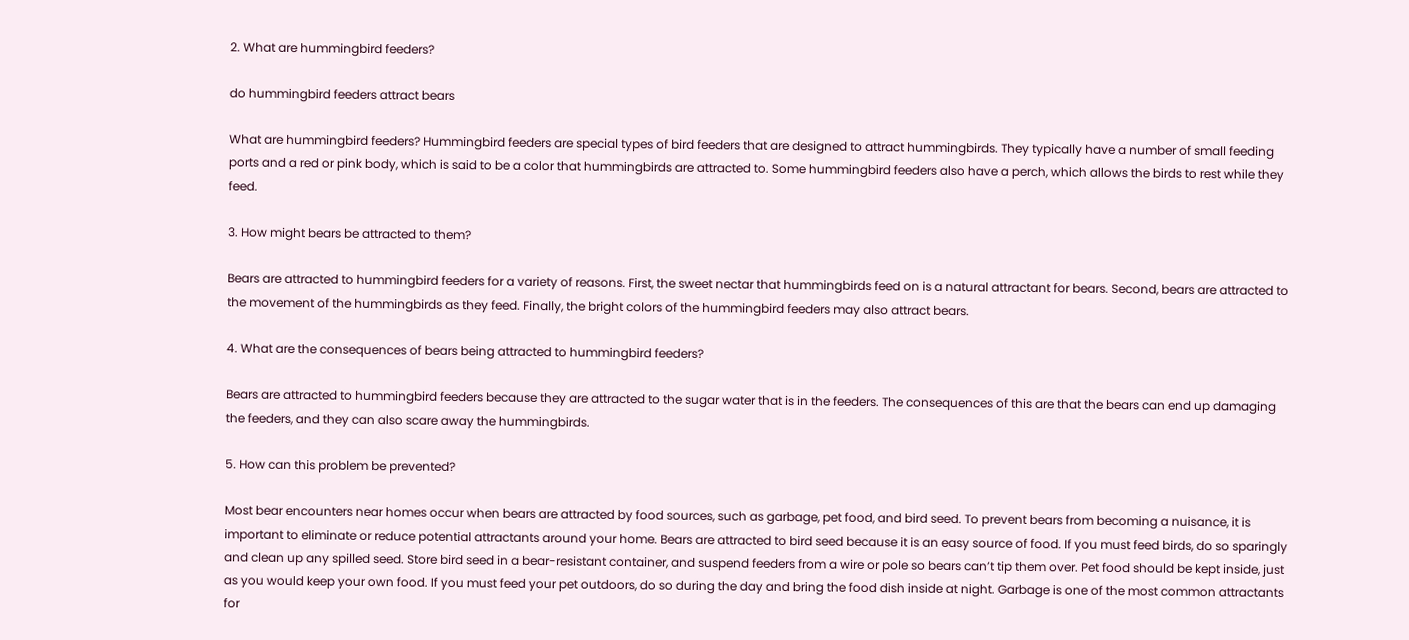2. What are hummingbird feeders?

do hummingbird feeders attract bears

What are hummingbird feeders? Hummingbird feeders are special types of bird feeders that are designed to attract hummingbirds. They typically have a number of small feeding ports and a red or pink body, which is said to be a color that hummingbirds are attracted to. Some hummingbird feeders also have a perch, which allows the birds to rest while they feed.

3. How might bears be attracted to them?

Bears are attracted to hummingbird feeders for a variety of reasons. First, the sweet nectar that hummingbirds feed on is a natural attractant for bears. Second, bears are attracted to the movement of the hummingbirds as they feed. Finally, the bright colors of the hummingbird feeders may also attract bears.

4. What are the consequences of bears being attracted to hummingbird feeders?

Bears are attracted to hummingbird feeders because they are attracted to the sugar water that is in the feeders. The consequences of this are that the bears can end up damaging the feeders, and they can also scare away the hummingbirds.

5. How can this problem be prevented?

Most bear encounters near homes occur when bears are attracted by food sources, such as garbage, pet food, and bird seed. To prevent bears from becoming a nuisance, it is important to eliminate or reduce potential attractants around your home. Bears are attracted to bird seed because it is an easy source of food. If you must feed birds, do so sparingly and clean up any spilled seed. Store bird seed in a bear-resistant container, and suspend feeders from a wire or pole so bears can’t tip them over. Pet food should be kept inside, just as you would keep your own food. If you must feed your pet outdoors, do so during the day and bring the food dish inside at night. Garbage is one of the most common attractants for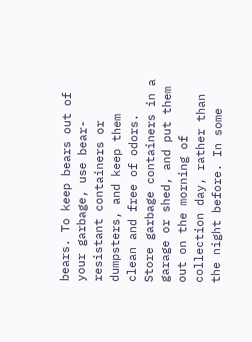bears. To keep bears out of your garbage, use bear-resistant containers or dumpsters, and keep them clean and free of odors. Store garbage containers in a garage or shed, and put them out on the morning of collection day, rather than the night before. In some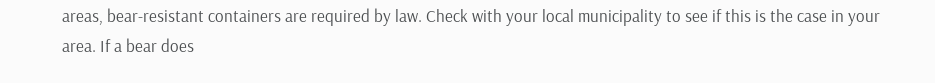areas, bear-resistant containers are required by law. Check with your local municipality to see if this is the case in your area. If a bear does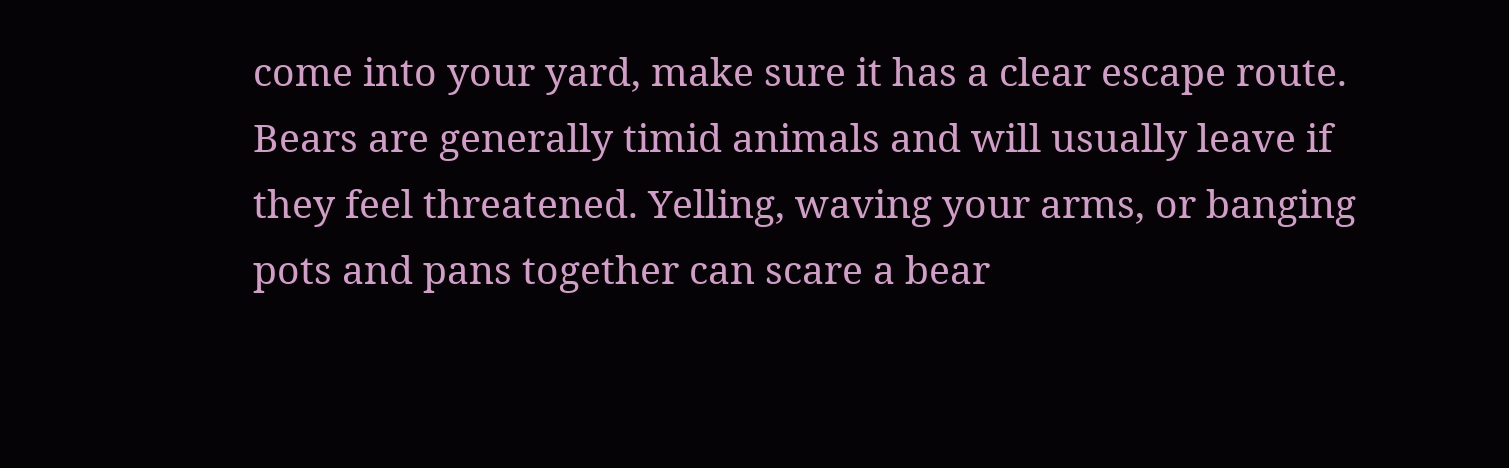come into your yard, make sure it has a clear escape route. Bears are generally timid animals and will usually leave if they feel threatened. Yelling, waving your arms, or banging pots and pans together can scare a bear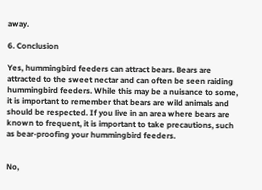away.

6. Conclusion

Yes, hummingbird feeders can attract bears. Bears are attracted to the sweet nectar and can often be seen raiding hummingbird feeders. While this may be a nuisance to some, it is important to remember that bears are wild animals and should be respected. If you live in an area where bears are known to frequent, it is important to take precautions, such as bear-proofing your hummingbird feeders.


No,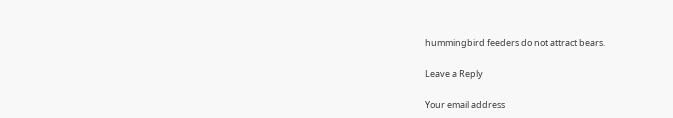hummingbird feeders do not attract bears.

Leave a Reply

Your email address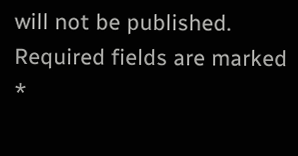will not be published. Required fields are marked *